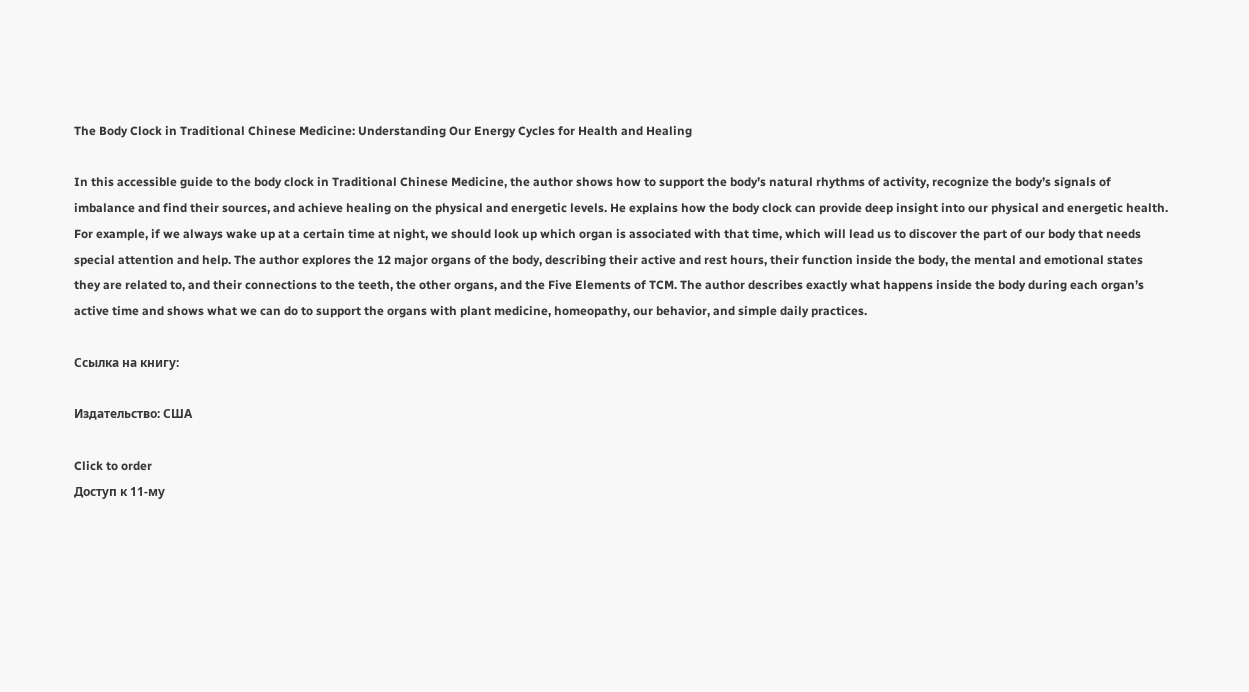The Body Clock in Traditional Chinese Medicine: Understanding Our Energy Cycles for Health and Healing

In this accessible guide to the body clock in Traditional Chinese Medicine, the author shows how to support the body’s natural rhythms of activity, recognize the body’s signals of imbalance and find their sources, and achieve healing on the physical and energetic levels. He explains how the body clock can provide deep insight into our physical and energetic health. For example, if we always wake up at a certain time at night, we should look up which organ is associated with that time, which will lead us to discover the part of our body that needs special attention and help. The author explores the 12 major organs of the body, describing their active and rest hours, their function inside the body, the mental and emotional states they are related to, and their connections to the teeth, the other organs, and the Five Elements of TCM. The author describes exactly what happens inside the body during each organ’s active time and shows what we can do to support the organs with plant medicine, homeopathy, our behavior, and simple daily practices.

Ссылка на книгу:

Издательство: США

Click to order
Доступ к 11-му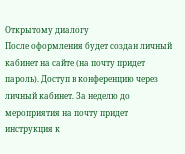Открытому диалогу
После оформления будет создан личный кабинет на сайте (на почту придет пароль). Доступ в конференцию через личный кабинет. За неделю до мероприятия на почту придет инструкция к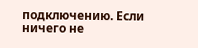подключению. Если ничего не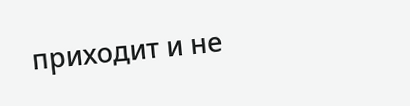приходит и не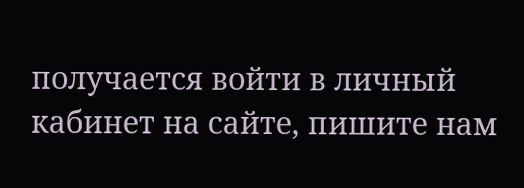получается войти в личный кабинет на сайте, пишите нам